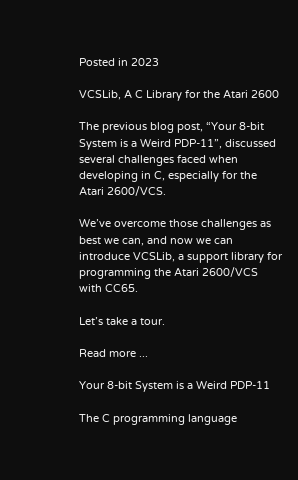Posted in 2023

VCSLib, A C Library for the Atari 2600

The previous blog post, “Your 8-bit System is a Weird PDP-11”, discussed several challenges faced when developing in C, especially for the Atari 2600/VCS.

We’ve overcome those challenges as best we can, and now we can introduce VCSLib, a support library for programming the Atari 2600/VCS with CC65.

Let’s take a tour.

Read more ...

Your 8-bit System is a Weird PDP-11

The C programming language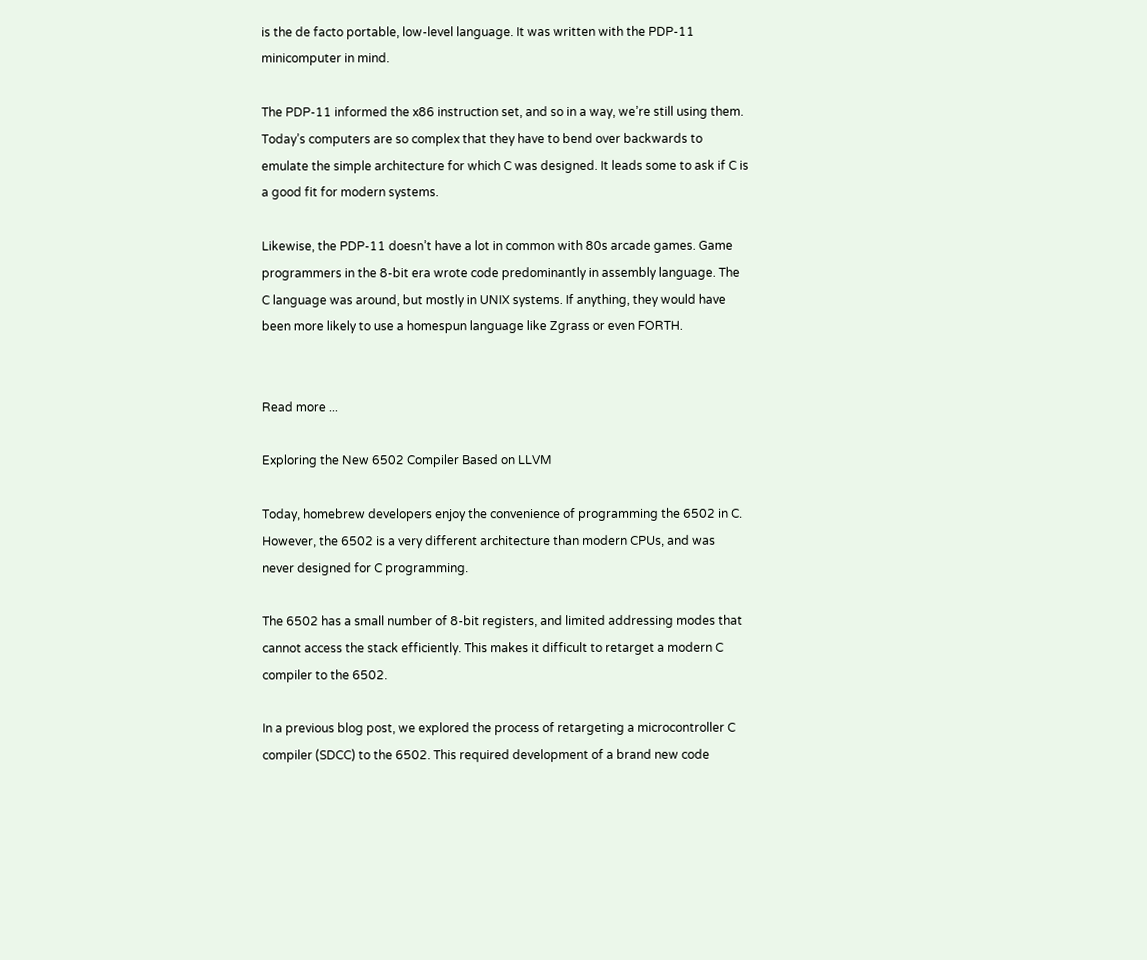is the de facto portable, low-level language. It was written with the PDP-11 minicomputer in mind.

The PDP-11 informed the x86 instruction set, and so in a way, we’re still using them. Today’s computers are so complex that they have to bend over backwards to emulate the simple architecture for which C was designed. It leads some to ask if C is a good fit for modern systems.

Likewise, the PDP-11 doesn’t have a lot in common with 80s arcade games. Game programmers in the 8-bit era wrote code predominantly in assembly language. The C language was around, but mostly in UNIX systems. If anything, they would have been more likely to use a homespun language like Zgrass or even FORTH.


Read more ...

Exploring the New 6502 Compiler Based on LLVM

Today, homebrew developers enjoy the convenience of programming the 6502 in C. However, the 6502 is a very different architecture than modern CPUs, and was never designed for C programming.

The 6502 has a small number of 8-bit registers, and limited addressing modes that cannot access the stack efficiently. This makes it difficult to retarget a modern C compiler to the 6502.

In a previous blog post, we explored the process of retargeting a microcontroller C compiler (SDCC) to the 6502. This required development of a brand new code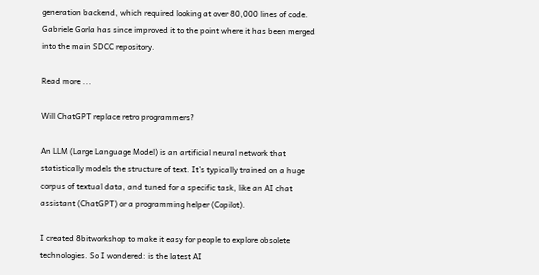generation backend, which required looking at over 80,000 lines of code. Gabriele Gorla has since improved it to the point where it has been merged into the main SDCC repository.

Read more ...

Will ChatGPT replace retro programmers?

An LLM (Large Language Model) is an artificial neural network that statistically models the structure of text. It’s typically trained on a huge corpus of textual data, and tuned for a specific task, like an AI chat assistant (ChatGPT) or a programming helper (Copilot).

I created 8bitworkshop to make it easy for people to explore obsolete technologies. So I wondered: is the latest AI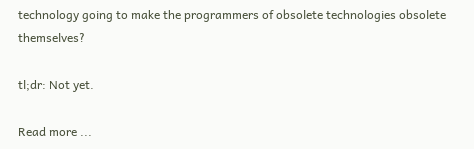technology going to make the programmers of obsolete technologies obsolete themselves?

tl;dr: Not yet.

Read more ...